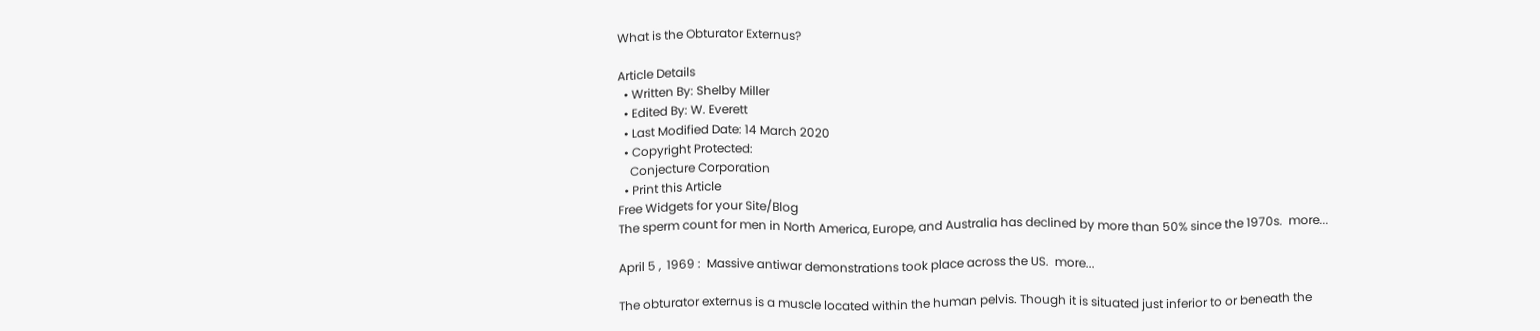What is the Obturator Externus?

Article Details
  • Written By: Shelby Miller
  • Edited By: W. Everett
  • Last Modified Date: 14 March 2020
  • Copyright Protected:
    Conjecture Corporation
  • Print this Article
Free Widgets for your Site/Blog
The sperm count for men in North America, Europe, and Australia has declined by more than 50% since the 1970s.  more...

April 5 ,  1969 :  Massive antiwar demonstrations took place across the US.  more...

The obturator externus is a muscle located within the human pelvis. Though it is situated just inferior to or beneath the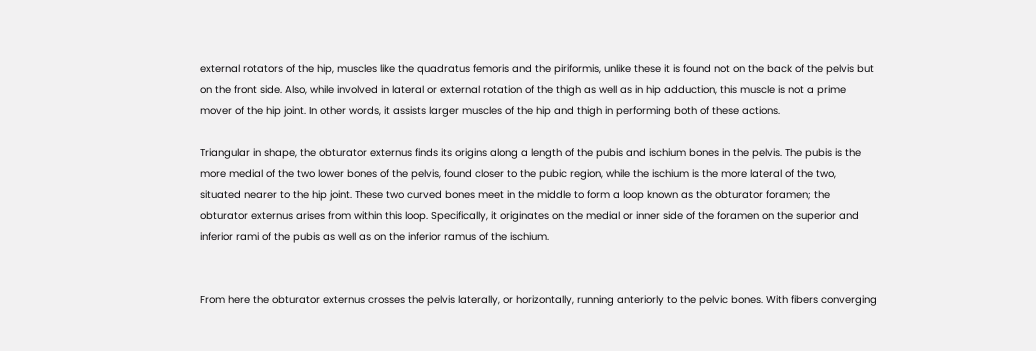external rotators of the hip, muscles like the quadratus femoris and the piriformis, unlike these it is found not on the back of the pelvis but on the front side. Also, while involved in lateral or external rotation of the thigh as well as in hip adduction, this muscle is not a prime mover of the hip joint. In other words, it assists larger muscles of the hip and thigh in performing both of these actions.

Triangular in shape, the obturator externus finds its origins along a length of the pubis and ischium bones in the pelvis. The pubis is the more medial of the two lower bones of the pelvis, found closer to the pubic region, while the ischium is the more lateral of the two, situated nearer to the hip joint. These two curved bones meet in the middle to form a loop known as the obturator foramen; the obturator externus arises from within this loop. Specifically, it originates on the medial or inner side of the foramen on the superior and inferior rami of the pubis as well as on the inferior ramus of the ischium.


From here the obturator externus crosses the pelvis laterally, or horizontally, running anteriorly to the pelvic bones. With fibers converging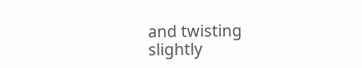and twisting slightly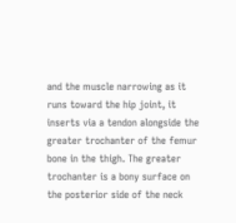and the muscle narrowing as it runs toward the hip joint, it inserts via a tendon alongside the greater trochanter of the femur bone in the thigh. The greater trochanter is a bony surface on the posterior side of the neck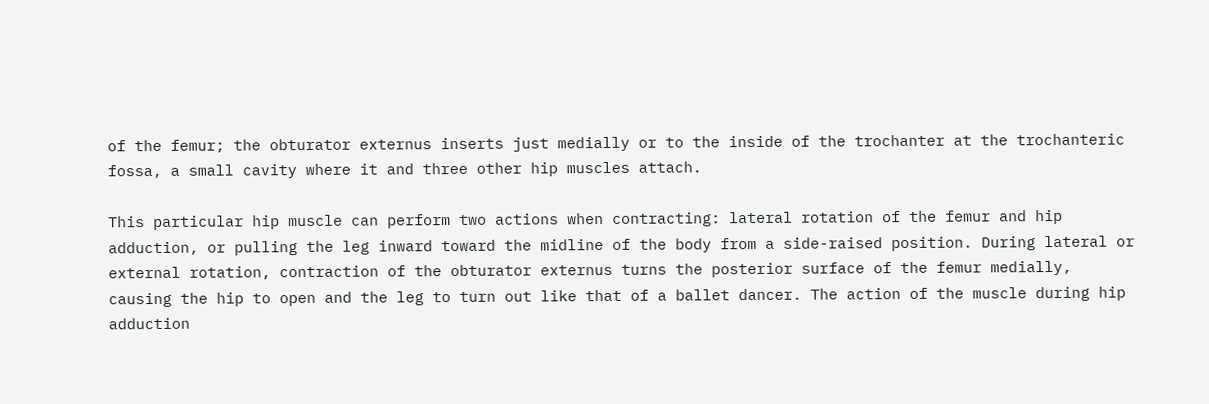of the femur; the obturator externus inserts just medially or to the inside of the trochanter at the trochanteric fossa, a small cavity where it and three other hip muscles attach.

This particular hip muscle can perform two actions when contracting: lateral rotation of the femur and hip adduction, or pulling the leg inward toward the midline of the body from a side-raised position. During lateral or external rotation, contraction of the obturator externus turns the posterior surface of the femur medially, causing the hip to open and the leg to turn out like that of a ballet dancer. The action of the muscle during hip adduction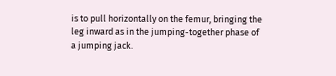is to pull horizontally on the femur, bringing the leg inward as in the jumping-together phase of a jumping jack.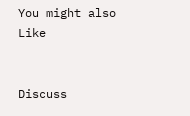You might also Like


Discuss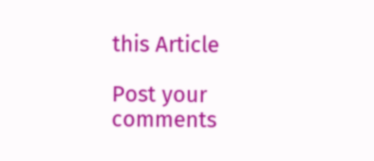this Article

Post your comments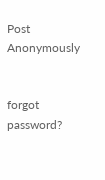Post Anonymously


forgot password?